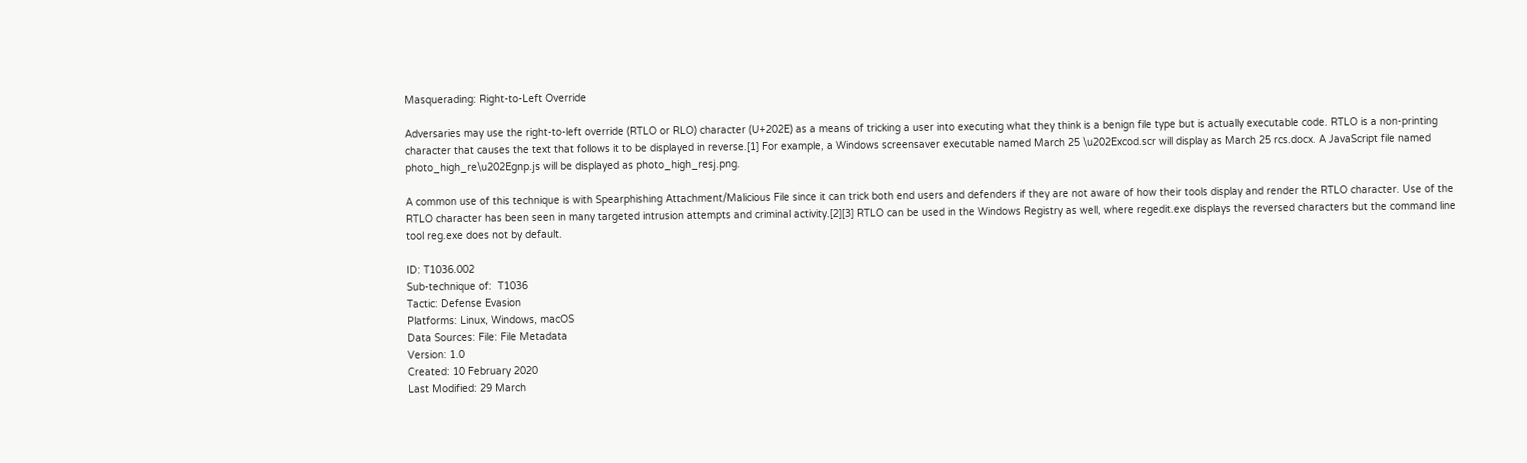Masquerading: Right-to-Left Override

Adversaries may use the right-to-left override (RTLO or RLO) character (U+202E) as a means of tricking a user into executing what they think is a benign file type but is actually executable code. RTLO is a non-printing character that causes the text that follows it to be displayed in reverse.[1] For example, a Windows screensaver executable named March 25 \u202Excod.scr will display as March 25 rcs.docx. A JavaScript file named photo_high_re\u202Egnp.js will be displayed as photo_high_resj.png.

A common use of this technique is with Spearphishing Attachment/Malicious File since it can trick both end users and defenders if they are not aware of how their tools display and render the RTLO character. Use of the RTLO character has been seen in many targeted intrusion attempts and criminal activity.[2][3] RTLO can be used in the Windows Registry as well, where regedit.exe displays the reversed characters but the command line tool reg.exe does not by default.

ID: T1036.002
Sub-technique of:  T1036
Tactic: Defense Evasion
Platforms: Linux, Windows, macOS
Data Sources: File: File Metadata
Version: 1.0
Created: 10 February 2020
Last Modified: 29 March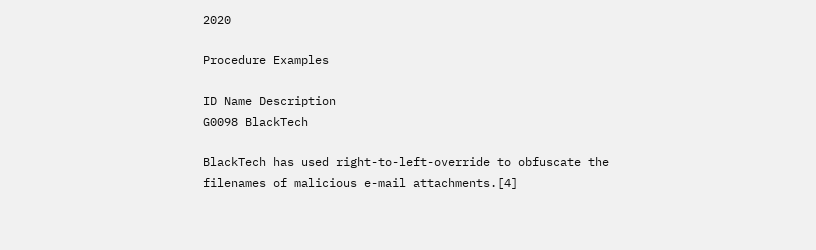2020

Procedure Examples

ID Name Description
G0098 BlackTech

BlackTech has used right-to-left-override to obfuscate the filenames of malicious e-mail attachments.[4]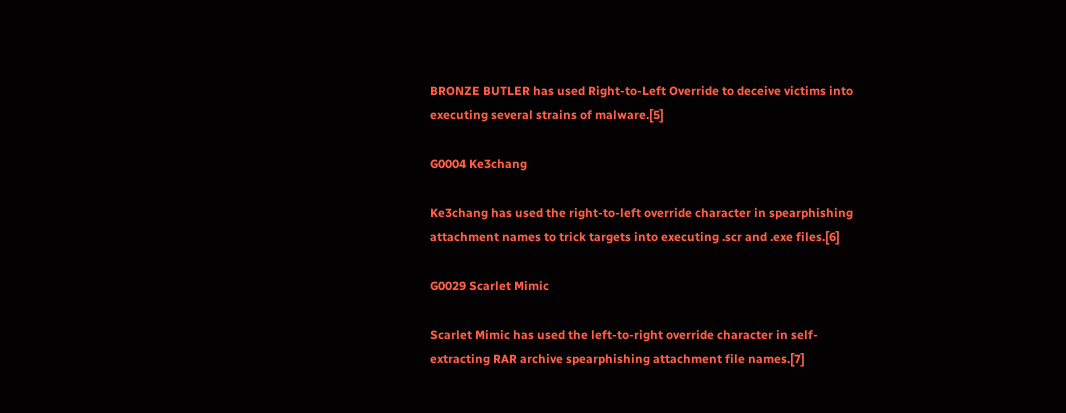BRONZE BUTLER has used Right-to-Left Override to deceive victims into executing several strains of malware.[5]

G0004 Ke3chang

Ke3chang has used the right-to-left override character in spearphishing attachment names to trick targets into executing .scr and .exe files.[6]

G0029 Scarlet Mimic

Scarlet Mimic has used the left-to-right override character in self-extracting RAR archive spearphishing attachment file names.[7]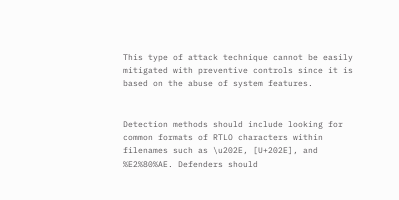This type of attack technique cannot be easily mitigated with preventive controls since it is based on the abuse of system features.


Detection methods should include looking for common formats of RTLO characters within filenames such as \u202E, [U+202E], and %E2%80%AE. Defenders should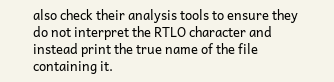also check their analysis tools to ensure they do not interpret the RTLO character and instead print the true name of the file containing it.